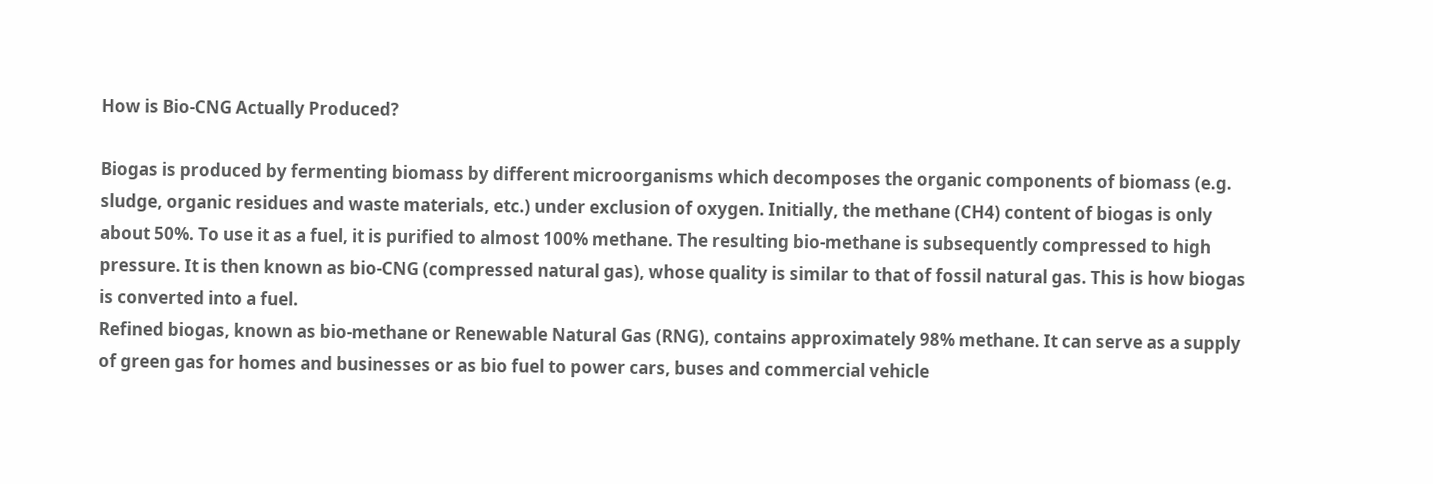How is Bio-CNG Actually Produced?

Biogas is produced by fermenting biomass by different microorganisms which decomposes the organic components of biomass (e.g. sludge, organic residues and waste materials, etc.) under exclusion of oxygen. Initially, the methane (CH4) content of biogas is only about 50%. To use it as a fuel, it is purified to almost 100% methane. The resulting bio-methane is subsequently compressed to high pressure. It is then known as bio-CNG (compressed natural gas), whose quality is similar to that of fossil natural gas. This is how biogas is converted into a fuel.
Refined biogas, known as bio-methane or Renewable Natural Gas (RNG), contains approximately 98% methane. It can serve as a supply of green gas for homes and businesses or as bio fuel to power cars, buses and commercial vehicle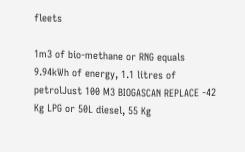fleets

1m3 of bio-methane or RNG equals 9.94kWh of energy, 1.1 litres of petrolJust 100 M3 BIOGASCAN REPLACE -42 Kg LPG or 50L diesel, 55 Kg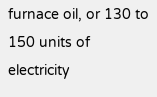furnace oil, or 130 to 150 units of electricity